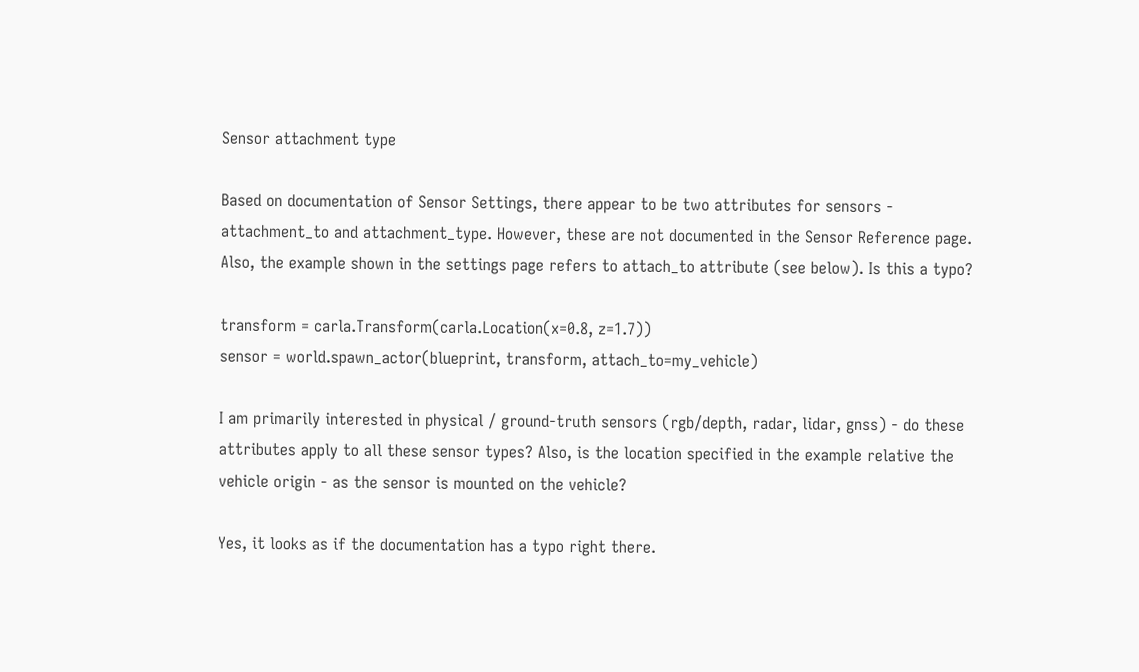Sensor attachment type

Based on documentation of Sensor Settings, there appear to be two attributes for sensors - attachment_to and attachment_type. However, these are not documented in the Sensor Reference page. Also, the example shown in the settings page refers to attach_to attribute (see below). Is this a typo?

transform = carla.Transform(carla.Location(x=0.8, z=1.7))
sensor = world.spawn_actor(blueprint, transform, attach_to=my_vehicle)

I am primarily interested in physical / ground-truth sensors (rgb/depth, radar, lidar, gnss) - do these attributes apply to all these sensor types? Also, is the location specified in the example relative the vehicle origin - as the sensor is mounted on the vehicle?

Yes, it looks as if the documentation has a typo right there.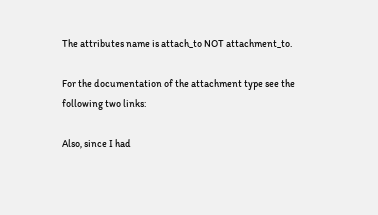The attributes name is attach_to NOT attachment_to.

For the documentation of the attachment type see the following two links:

Also, since I had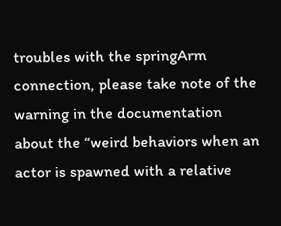troubles with the springArm connection, please take note of the warning in the documentation about the “weird behaviors when an actor is spawned with a relative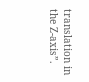translation in the Z-axis”.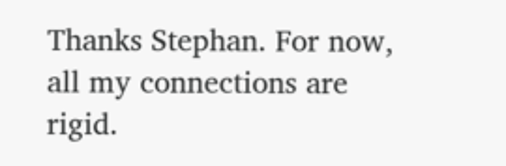Thanks Stephan. For now, all my connections are rigid.